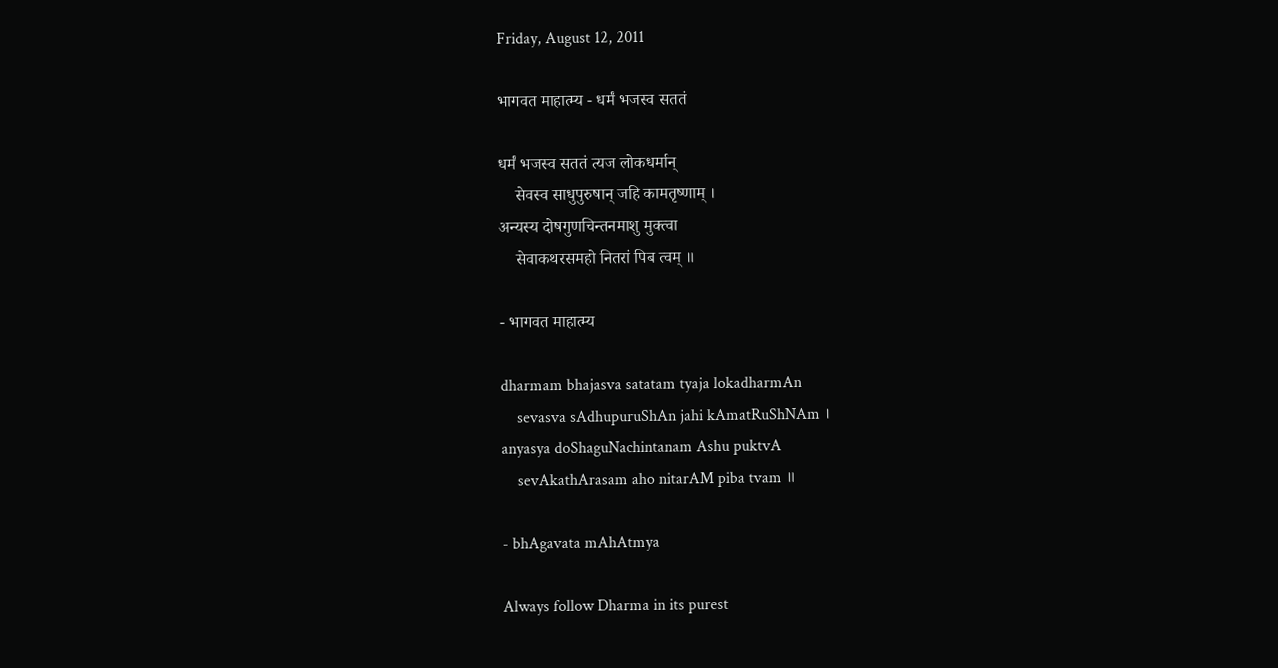Friday, August 12, 2011

भागवत माहात्म्य - धर्मं भजस्व सततं

धर्मं भजस्व सततं त्यज लोकधर्मान्
    सेवस्व साधुपुरुषान् जहि कामतृष्णाम् ।
अन्यस्य दोषगुणचिन्तनमाशु मुक्त्वा
    सेवाकथरसमहो नितरां पिब त्वम् ॥

- भागवत माहात्म्य

dharmam bhajasva satatam tyaja lokadharmAn
    sevasva sAdhupuruShAn jahi kAmatRuShNAm ।
anyasya doShaguNachintanam Ashu puktvA
    sevAkathArasam aho nitarAM piba tvam ॥

- bhAgavata mAhAtmya

Always follow Dharma in its purest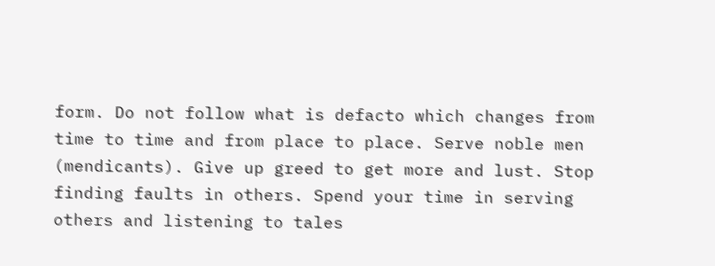form. Do not follow what is defacto which changes from time to time and from place to place. Serve noble men (mendicants). Give up greed to get more and lust. Stop finding faults in others. Spend your time in serving others and listening to tales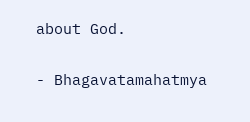about God.

- Bhagavatamahatmya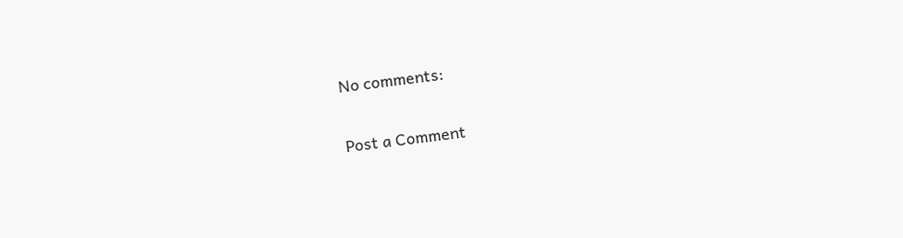No comments:

Post a Comment